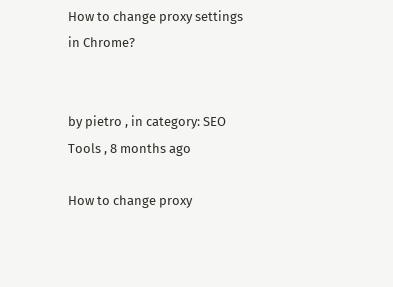How to change proxy settings in Chrome?


by pietro , in category: SEO Tools , 8 months ago

How to change proxy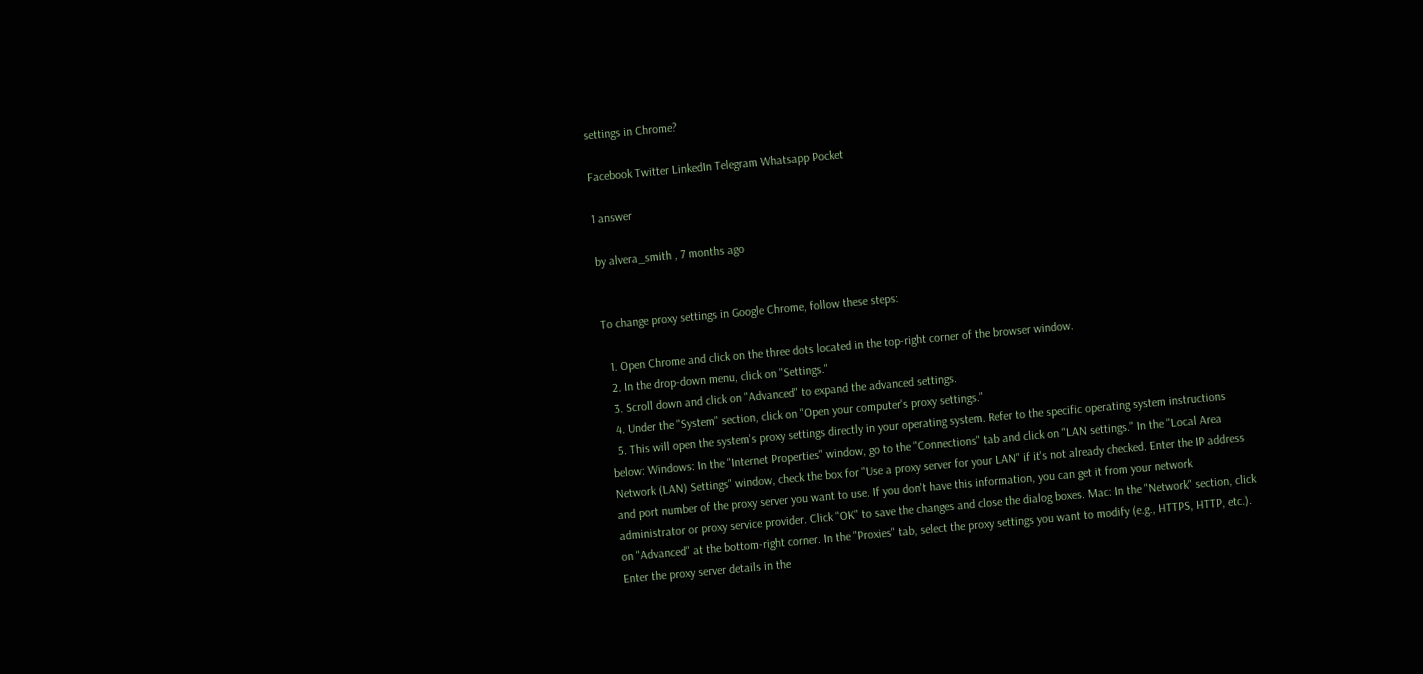settings in Chrome?

Facebook Twitter LinkedIn Telegram Whatsapp Pocket

1 answer

by alvera_smith , 7 months ago


To change proxy settings in Google Chrome, follow these steps:

  1. Open Chrome and click on the three dots located in the top-right corner of the browser window.
  2. In the drop-down menu, click on "Settings."
  3. Scroll down and click on "Advanced" to expand the advanced settings.
  4. Under the "System" section, click on "Open your computer's proxy settings."
  5. This will open the system's proxy settings directly in your operating system. Refer to the specific operating system instructions below: Windows: In the "Internet Properties" window, go to the "Connections" tab and click on "LAN settings." In the "Local Area Network (LAN) Settings" window, check the box for "Use a proxy server for your LAN" if it's not already checked. Enter the IP address and port number of the proxy server you want to use. If you don't have this information, you can get it from your network administrator or proxy service provider. Click "OK" to save the changes and close the dialog boxes. Mac: In the "Network" section, click on "Advanced" at the bottom-right corner. In the "Proxies" tab, select the proxy settings you want to modify (e.g., HTTPS, HTTP, etc.). Enter the proxy server details in the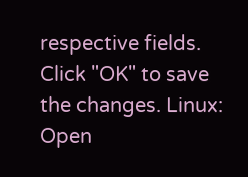respective fields. Click "OK" to save the changes. Linux: Open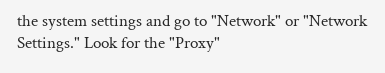the system settings and go to "Network" or "Network Settings." Look for the "Proxy"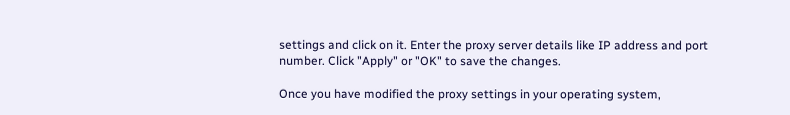settings and click on it. Enter the proxy server details like IP address and port number. Click "Apply" or "OK" to save the changes.

Once you have modified the proxy settings in your operating system,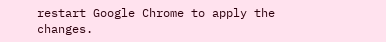restart Google Chrome to apply the changes.